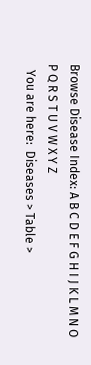Browse Disease Index: A B C D E F G H I J K L M N O P Q R S T U V W X Y Z
  You are here:  Diseases > Table >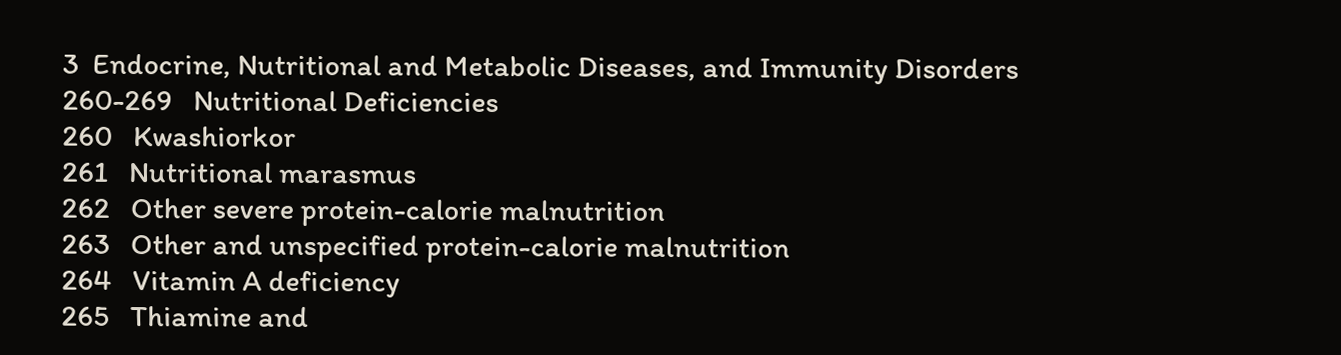3  Endocrine, Nutritional and Metabolic Diseases, and Immunity Disorders
260-269   Nutritional Deficiencies
260   Kwashiorkor
261   Nutritional marasmus
262   Other severe protein-calorie malnutrition
263   Other and unspecified protein-calorie malnutrition
264   Vitamin A deficiency
265   Thiamine and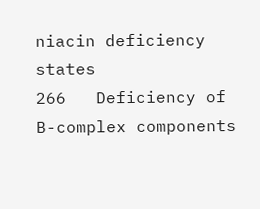niacin deficiency states
266   Deficiency of B-complex components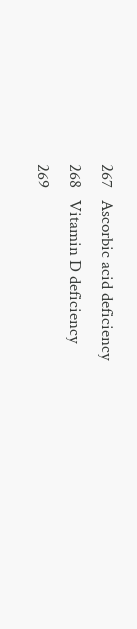267   Ascorbic acid deficiency
268   Vitamin D deficiency
269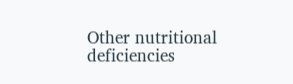Other nutritional deficiencies